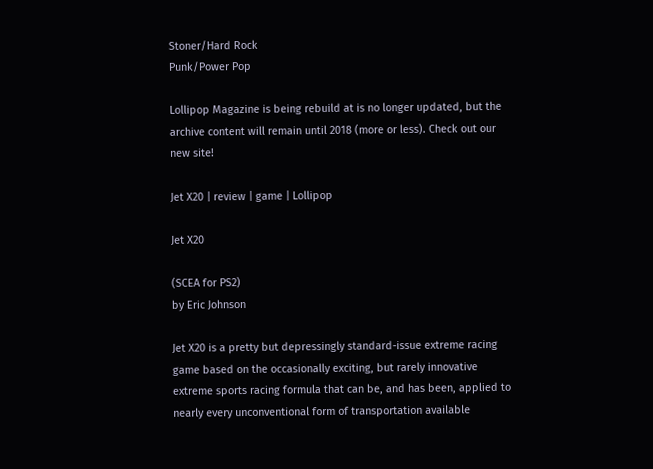Stoner/Hard Rock
Punk/Power Pop

Lollipop Magazine is being rebuild at is no longer updated, but the archive content will remain until 2018 (more or less). Check out our new site!

Jet X20 | review | game | Lollipop

Jet X20

(SCEA for PS2)
by Eric Johnson

Jet X20 is a pretty but depressingly standard-issue extreme racing game based on the occasionally exciting, but rarely innovative extreme sports racing formula that can be, and has been, applied to nearly every unconventional form of transportation available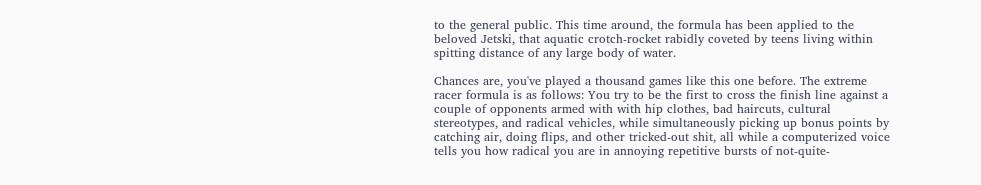to the general public. This time around, the formula has been applied to the beloved Jetski, that aquatic crotch-rocket rabidly coveted by teens living within spitting distance of any large body of water.

Chances are, you've played a thousand games like this one before. The extreme racer formula is as follows: You try to be the first to cross the finish line against a couple of opponents armed with with hip clothes, bad haircuts, cultural stereotypes, and radical vehicles, while simultaneously picking up bonus points by catching air, doing flips, and other tricked-out shit, all while a computerized voice tells you how radical you are in annoying repetitive bursts of not-quite-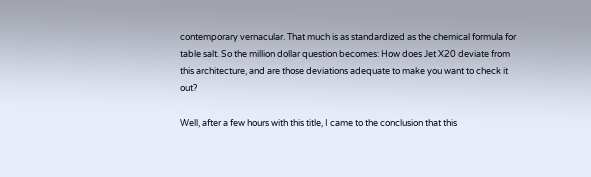contemporary vernacular. That much is as standardized as the chemical formula for table salt. So the million dollar question becomes: How does Jet X20 deviate from this architecture, and are those deviations adequate to make you want to check it out?

Well, after a few hours with this title, I came to the conclusion that this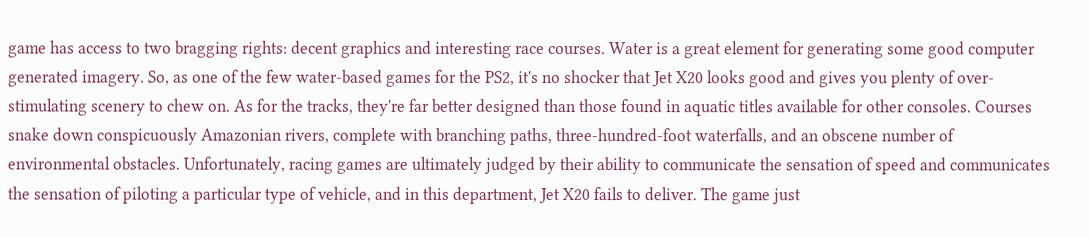game has access to two bragging rights: decent graphics and interesting race courses. Water is a great element for generating some good computer generated imagery. So, as one of the few water-based games for the PS2, it's no shocker that Jet X20 looks good and gives you plenty of over-stimulating scenery to chew on. As for the tracks, they're far better designed than those found in aquatic titles available for other consoles. Courses snake down conspicuously Amazonian rivers, complete with branching paths, three-hundred-foot waterfalls, and an obscene number of environmental obstacles. Unfortunately, racing games are ultimately judged by their ability to communicate the sensation of speed and communicates the sensation of piloting a particular type of vehicle, and in this department, Jet X20 fails to deliver. The game just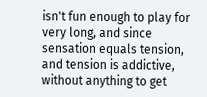isn't fun enough to play for very long, and since sensation equals tension, and tension is addictive, without anything to get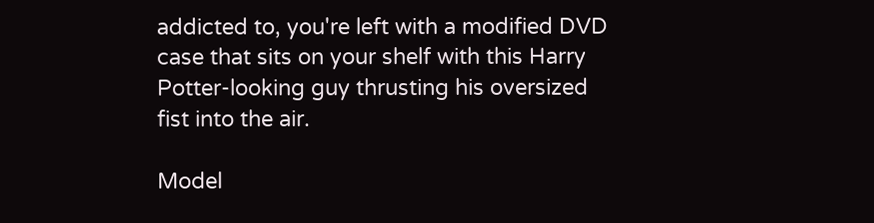addicted to, you're left with a modified DVD case that sits on your shelf with this Harry Potter-looking guy thrusting his oversized fist into the air.

Model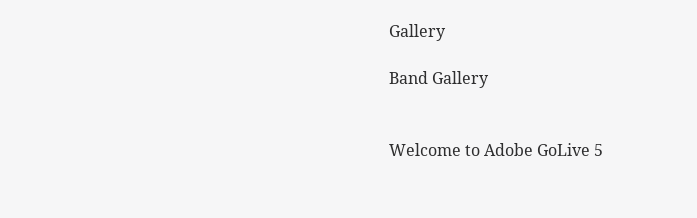Gallery

Band Gallery


Welcome to Adobe GoLive 5